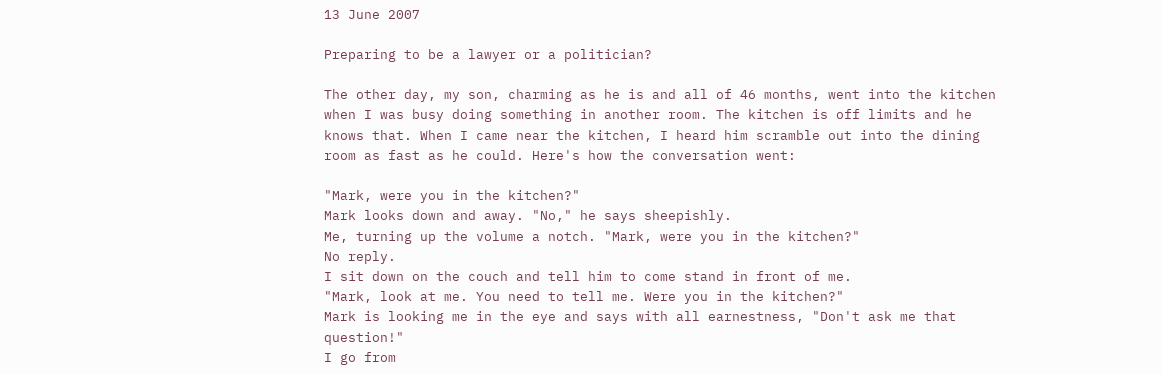13 June 2007

Preparing to be a lawyer or a politician?

The other day, my son, charming as he is and all of 46 months, went into the kitchen when I was busy doing something in another room. The kitchen is off limits and he knows that. When I came near the kitchen, I heard him scramble out into the dining room as fast as he could. Here's how the conversation went:

"Mark, were you in the kitchen?"
Mark looks down and away. "No," he says sheepishly.
Me, turning up the volume a notch. "Mark, were you in the kitchen?"
No reply.
I sit down on the couch and tell him to come stand in front of me.
"Mark, look at me. You need to tell me. Were you in the kitchen?"
Mark is looking me in the eye and says with all earnestness, "Don't ask me that question!"
I go from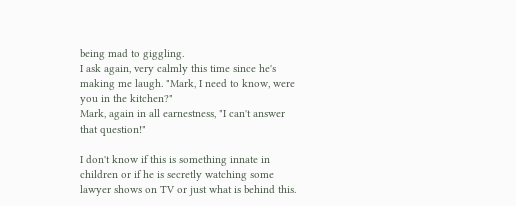being mad to giggling.
I ask again, very calmly this time since he's making me laugh. "Mark, I need to know, were you in the kitchen?"
Mark, again in all earnestness, "I can't answer that question!"

I don't know if this is something innate in children or if he is secretly watching some lawyer shows on TV or just what is behind this.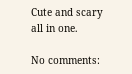Cute and scary all in one.

No comments: